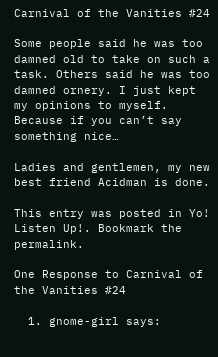Carnival of the Vanities #24

Some people said he was too damned old to take on such a task. Others said he was too damned ornery. I just kept my opinions to myself. Because if you can’t say something nice…

Ladies and gentlemen, my new best friend Acidman is done.

This entry was posted in Yo! Listen Up!. Bookmark the permalink.

One Response to Carnival of the Vanities #24

  1. gnome-girl says: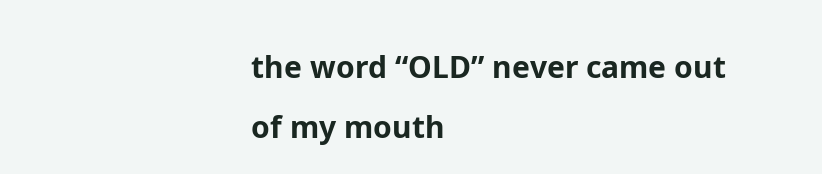the word “OLD” never came out of my mouth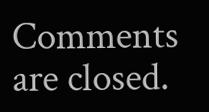Comments are closed.